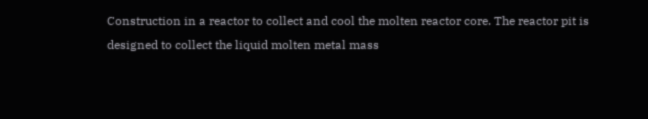Construction in a reactor to collect and cool the molten reactor core. The reactor pit is designed to collect the liquid molten metal mass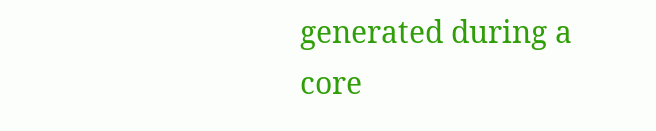generated during a core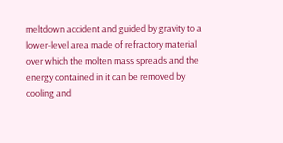meltdown accident and guided by gravity to a lower-level area made of refractory material over which the molten mass spreads and the energy contained in it can be removed by cooling and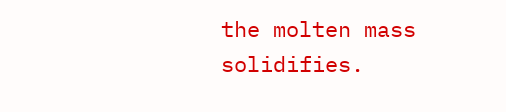the molten mass solidifies.